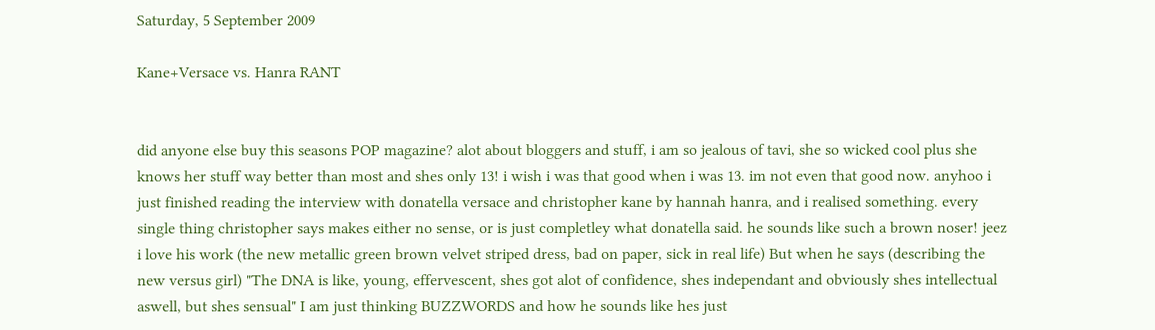Saturday, 5 September 2009

Kane+Versace vs. Hanra RANT


did anyone else buy this seasons POP magazine? alot about bloggers and stuff, i am so jealous of tavi, she so wicked cool plus she knows her stuff way better than most and shes only 13! i wish i was that good when i was 13. im not even that good now. anyhoo i just finished reading the interview with donatella versace and christopher kane by hannah hanra, and i realised something. every single thing christopher says makes either no sense, or is just completley what donatella said. he sounds like such a brown noser! jeez i love his work (the new metallic green brown velvet striped dress, bad on paper, sick in real life) But when he says (describing the new versus girl) "The DNA is like, young, effervescent, shes got alot of confidence, shes independant and obviously shes intellectual aswell, but shes sensual" I am just thinking BUZZWORDS and how he sounds like hes just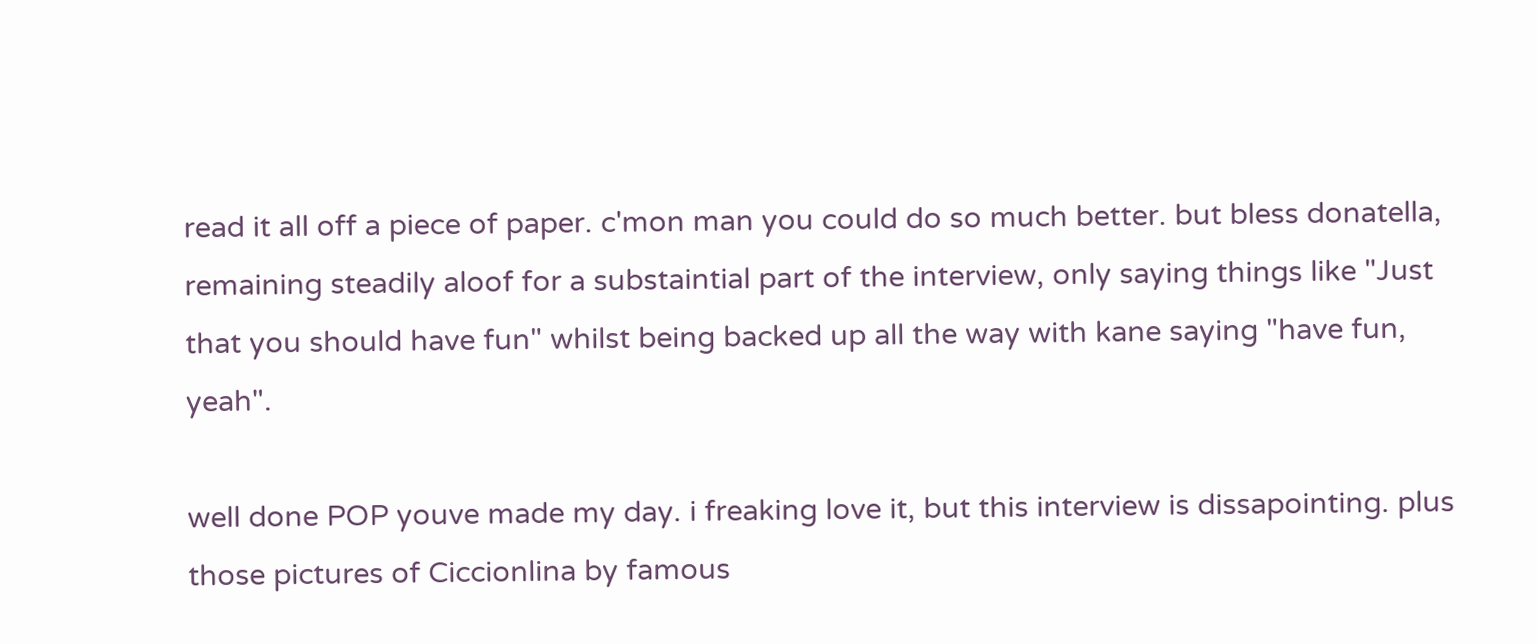read it all off a piece of paper. c'mon man you could do so much better. but bless donatella, remaining steadily aloof for a substaintial part of the interview, only saying things like "Just that you should have fun" whilst being backed up all the way with kane saying "have fun, yeah".

well done POP youve made my day. i freaking love it, but this interview is dissapointing. plus those pictures of Ciccionlina by famous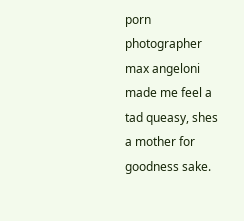porn photographer max angeloni made me feel a tad queasy, shes a mother for goodness sake.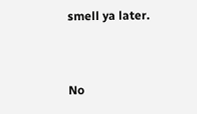smell ya later.


No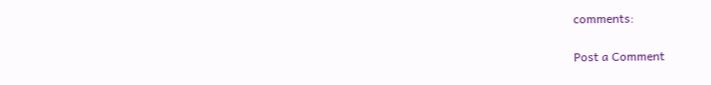comments:

Post a Comment